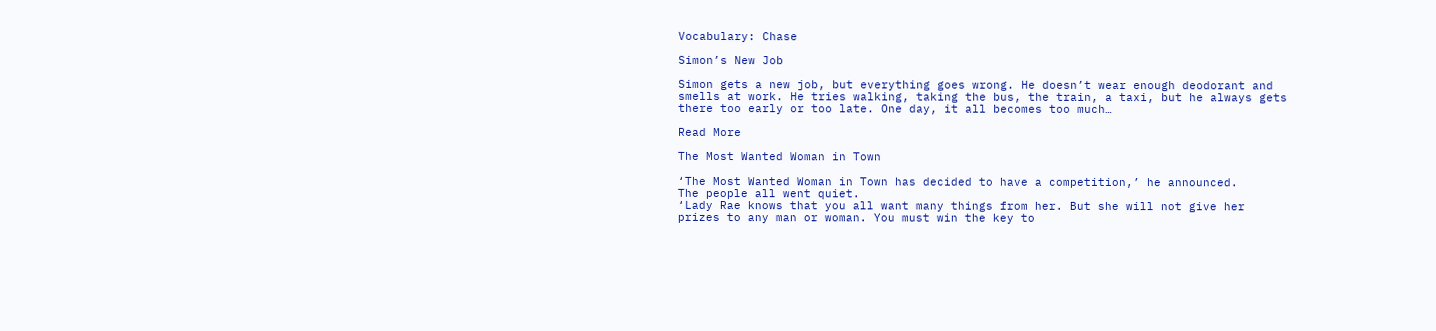Vocabulary: Chase

Simon’s New Job

Simon gets a new job, but everything goes wrong. He doesn’t wear enough deodorant and smells at work. He tries walking, taking the bus, the train, a taxi, but he always gets there too early or too late. One day, it all becomes too much…

Read More

The Most Wanted Woman in Town

‘The Most Wanted Woman in Town has decided to have a competition,’ he announced.
The people all went quiet.
‘Lady Rae knows that you all want many things from her. But she will not give her prizes to any man or woman. You must win the key to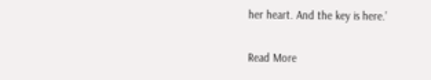her heart. And the key is here.’

Read More